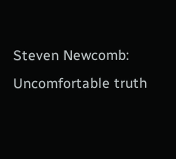Steven Newcomb: Uncomfortable truth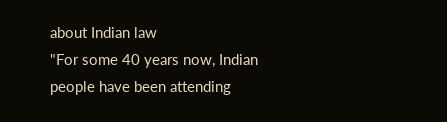about Indian law
"For some 40 years now, Indian people have been attending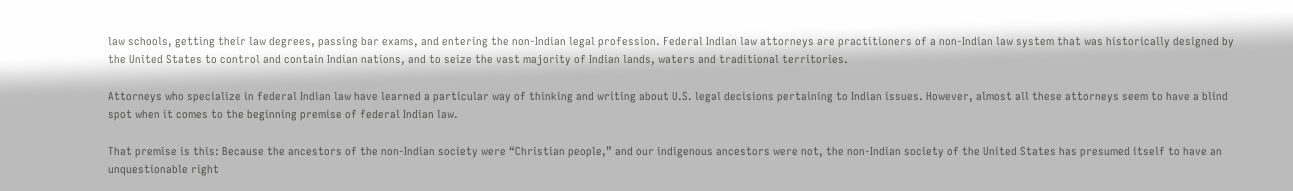law schools, getting their law degrees, passing bar exams, and entering the non-Indian legal profession. Federal Indian law attorneys are practitioners of a non-Indian law system that was historically designed by the United States to control and contain Indian nations, and to seize the vast majority of Indian lands, waters and traditional territories.

Attorneys who specialize in federal Indian law have learned a particular way of thinking and writing about U.S. legal decisions pertaining to Indian issues. However, almost all these attorneys seem to have a blind spot when it comes to the beginning premise of federal Indian law.

That premise is this: Because the ancestors of the non-Indian society were “Christian people,” and our indigenous ancestors were not, the non-Indian society of the United States has presumed itself to have an unquestionable right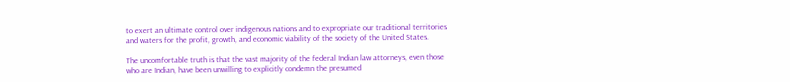to exert an ultimate control over indigenous nations and to expropriate our traditional territories and waters for the profit, growth, and economic viability of the society of the United States.

The uncomfortable truth is that the vast majority of the federal Indian law attorneys, even those who are Indian, have been unwilling to explicitly condemn the presumed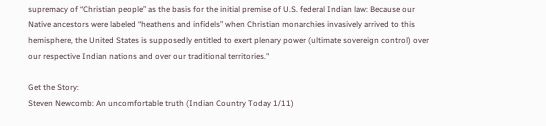supremacy of “Christian people” as the basis for the initial premise of U.S. federal Indian law: Because our Native ancestors were labeled “heathens and infidels” when Christian monarchies invasively arrived to this hemisphere, the United States is supposedly entitled to exert plenary power (ultimate sovereign control) over our respective Indian nations and over our traditional territories."

Get the Story:
Steven Newcomb: An uncomfortable truth (Indian Country Today 1/11)